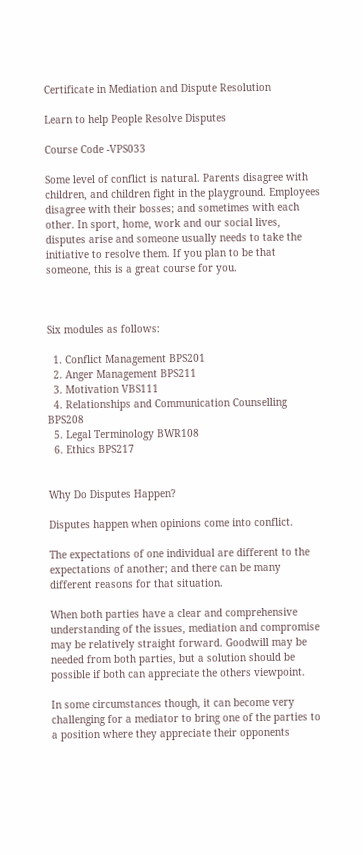Certificate in Mediation and Dispute Resolution

Learn to help People Resolve Disputes

Course Code -VPS033

Some level of conflict is natural. Parents disagree with children, and children fight in the playground. Employees disagree with their bosses; and sometimes with each other. In sport, home, work and our social lives, disputes arise and someone usually needs to take the initiative to resolve them. If you plan to be that someone, this is a great course for you.



Six modules as follows:

  1. Conflict Management BPS201
  2. Anger Management BPS211
  3. Motivation VBS111
  4. Relationships and Communication Counselling BPS208
  5. Legal Terminology BWR108
  6. Ethics BPS217


Why Do Disputes Happen?

Disputes happen when opinions come into conflict.

The expectations of one individual are different to the expectations of another; and there can be many different reasons for that situation.

When both parties have a clear and comprehensive understanding of the issues, mediation and compromise may be relatively straight forward. Goodwill may be needed from both parties, but a solution should be possible if both can appreciate the others viewpoint.

In some circumstances though, it can become very challenging for a mediator to bring one of the parties to a position where they appreciate their opponents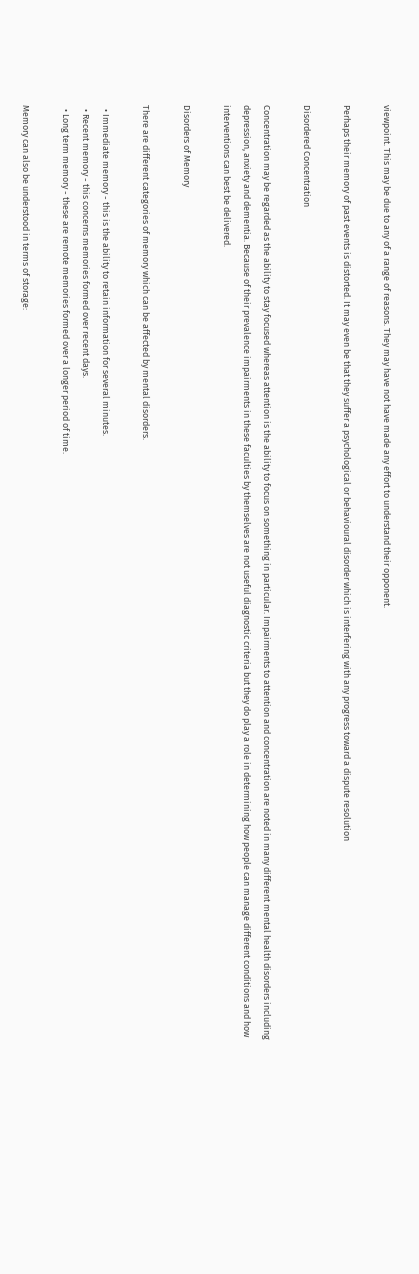viewpoint. This may be due to any of a range of reasons. They may have not have made any effort to understand their opponent.

Perhaps their memory of past events is distorted. It may even be that they suffer a psychological or behavioural disorder which is interfering with any progress toward a dispute resolution

Disordered Concentration

Concentration may be regarded as the ability to stay focused whereas attention is the ability to focus on something in particular. Impairments to attention and concentration are noted in many different mental health disorders including depression, anxiety and dementia. Because of their prevalence impairments in these faculties by themselves are not useful diagnostic criteria but they do play a role in determining how people can manage different conditions and how interventions can best be delivered.

Disorders of Memory

There are different categories of memory which can be affected by mental disorders.

  • Immediate memory - this is the ability to retain information for several minutes.
  • Recent memory - this concerns memories formed over recent days.
  • Long term memory - these are remote memories formed over a longer period of time.

Memory can also be understood in terms of storage: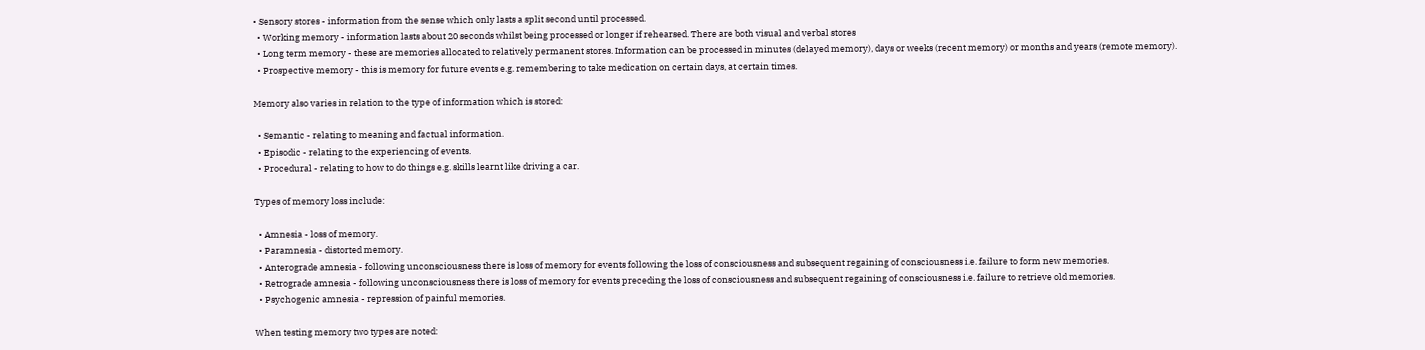• Sensory stores - information from the sense which only lasts a split second until processed.
  • Working memory - information lasts about 20 seconds whilst being processed or longer if rehearsed. There are both visual and verbal stores
  • Long term memory - these are memories allocated to relatively permanent stores. Information can be processed in minutes (delayed memory), days or weeks (recent memory) or months and years (remote memory).
  • Prospective memory - this is memory for future events e.g. remembering to take medication on certain days, at certain times.

Memory also varies in relation to the type of information which is stored:

  • Semantic - relating to meaning and factual information.
  • Episodic - relating to the experiencing of events.
  • Procedural - relating to how to do things e.g. skills learnt like driving a car.

Types of memory loss include:

  • Amnesia - loss of memory.
  • Paramnesia - distorted memory.
  • Anterograde amnesia - following unconsciousness there is loss of memory for events following the loss of consciousness and subsequent regaining of consciousness i.e. failure to form new memories.
  • Retrograde amnesia - following unconsciousness there is loss of memory for events preceding the loss of consciousness and subsequent regaining of consciousness i.e. failure to retrieve old memories.
  • Psychogenic amnesia - repression of painful memories.

When testing memory two types are noted: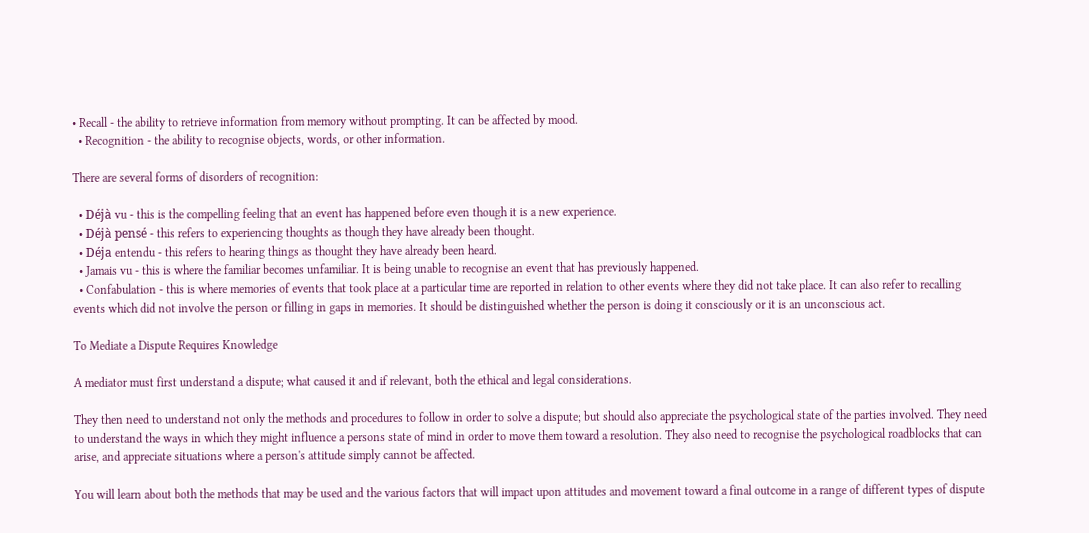• Recall - the ability to retrieve information from memory without prompting. It can be affected by mood.
  • Recognition - the ability to recognise objects, words, or other information.

There are several forms of disorders of recognition:

  • Déjà vu - this is the compelling feeling that an event has happened before even though it is a new experience.
  • Déjà pensé - this refers to experiencing thoughts as though they have already been thought.
  • Déja entendu - this refers to hearing things as thought they have already been heard.
  • Jamais vu - this is where the familiar becomes unfamiliar. It is being unable to recognise an event that has previously happened.
  • Confabulation - this is where memories of events that took place at a particular time are reported in relation to other events where they did not take place. It can also refer to recalling events which did not involve the person or filling in gaps in memories. It should be distinguished whether the person is doing it consciously or it is an unconscious act.

To Mediate a Dispute Requires Knowledge

A mediator must first understand a dispute; what caused it and if relevant, both the ethical and legal considerations.

They then need to understand not only the methods and procedures to follow in order to solve a dispute; but should also appreciate the psychological state of the parties involved. They need to understand the ways in which they might influence a persons state of mind in order to move them toward a resolution. They also need to recognise the psychological roadblocks that can arise, and appreciate situations where a person's attitude simply cannot be affected.

You will learn about both the methods that may be used and the various factors that will impact upon attitudes and movement toward a final outcome in a range of different types of dispute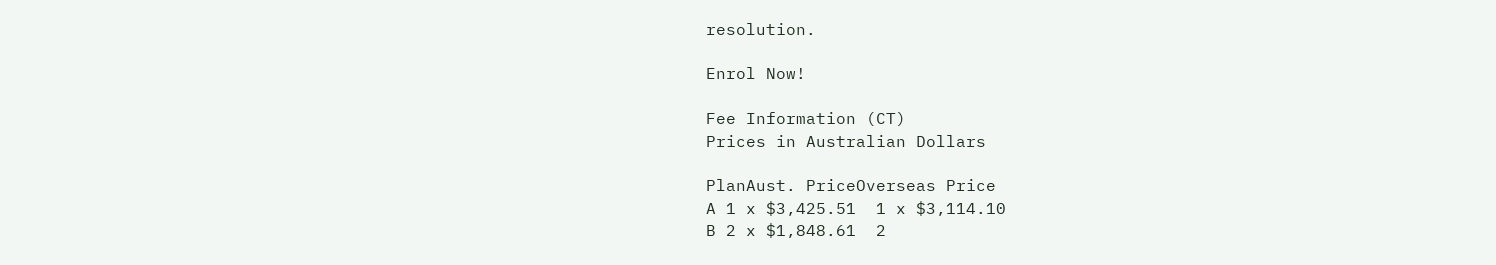resolution.

Enrol Now!

Fee Information (CT)
Prices in Australian Dollars

PlanAust. PriceOverseas Price
A 1 x $3,425.51  1 x $3,114.10
B 2 x $1,848.61  2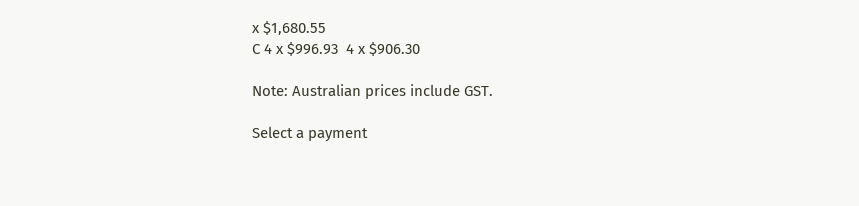x $1,680.55
C 4 x $996.93  4 x $906.30

Note: Australian prices include GST.

Select a payment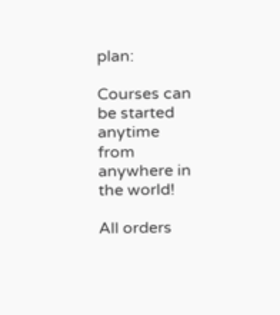plan:

Courses can be started anytime
from anywhere in the world!

All orders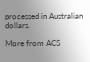processed in Australian dollars.

More from ACS